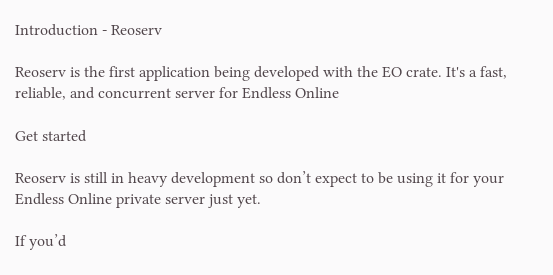Introduction - Reoserv

Reoserv is the first application being developed with the EO crate. It's a fast, reliable, and concurrent server for Endless Online

Get started

Reoserv is still in heavy development so don’t expect to be using it for your Endless Online private server just yet.

If you’d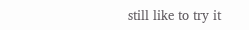still like to try it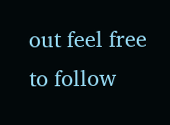out feel free to follow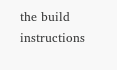the build instructions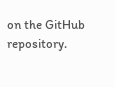on the GitHub repository.